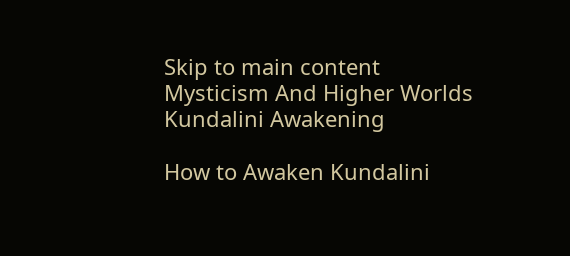Skip to main content
Mysticism And Higher Worlds
Kundalini Awakening

How to Awaken Kundalini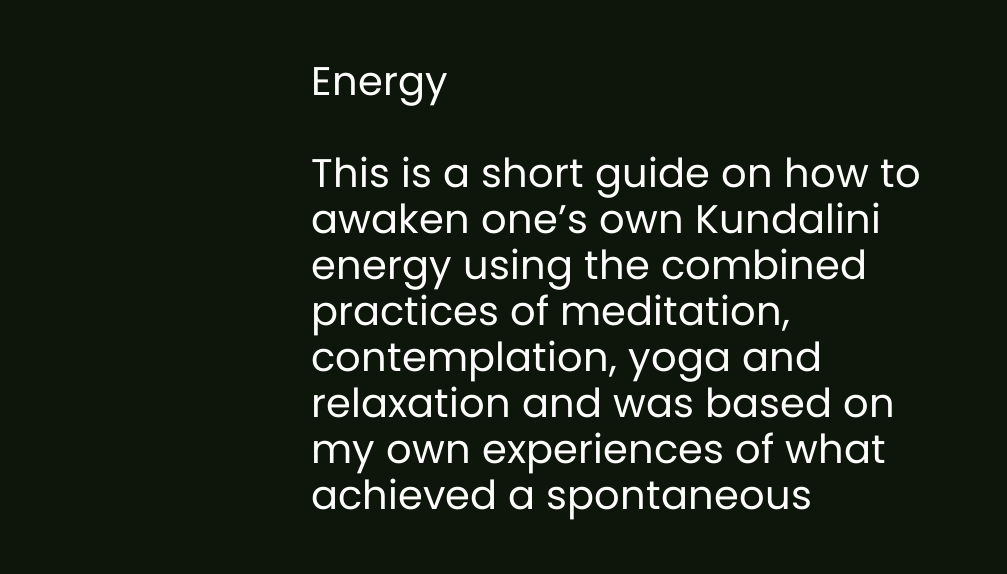Energy

This is a short guide on how to awaken one’s own Kundalini energy using the combined practices of meditation, contemplation, yoga and relaxation and was based on my own experiences of what achieved a spontaneous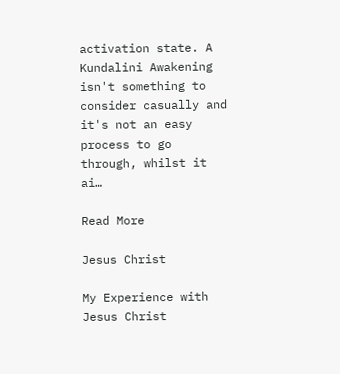activation state. A Kundalini Awakening isn't something to consider casually and it's not an easy process to go through, whilst it ai…

Read More

Jesus Christ

My Experience with Jesus Christ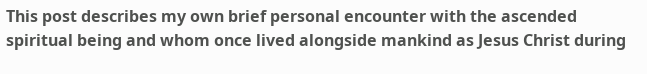This post describes my own brief personal encounter with the ascended spiritual being and whom once lived alongside mankind as Jesus Christ during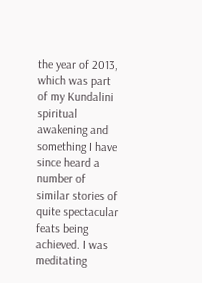the year of 2013, which was part of my Kundalini spiritual awakening and something I have since heard a number of similar stories of quite spectacular feats being achieved. I was meditating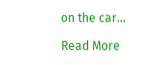on the car…

Read More